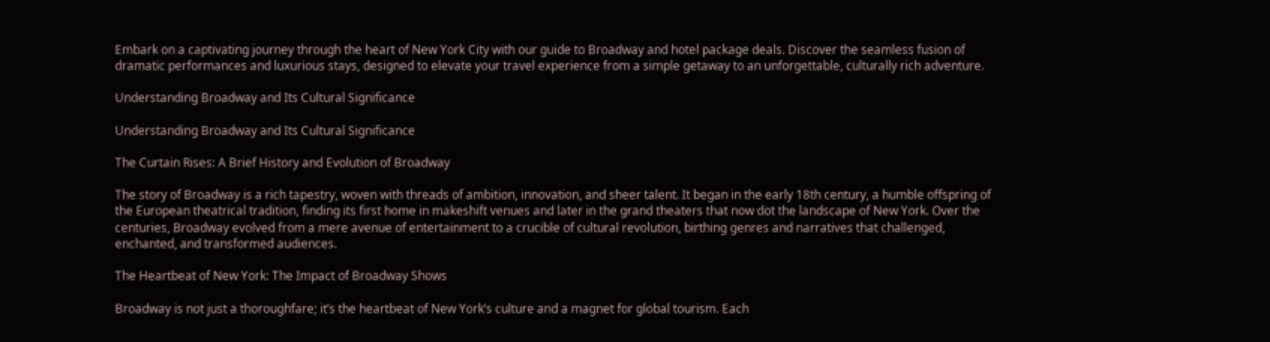Embark on a captivating journey through the heart of New York City with our guide to Broadway and hotel package deals. Discover the seamless fusion of dramatic performances and luxurious stays, designed to elevate your travel experience from a simple getaway to an unforgettable, culturally rich adventure.

Understanding Broadway and Its Cultural Significance

Understanding Broadway and Its Cultural Significance

The Curtain Rises: A Brief History and Evolution of Broadway

The story of Broadway is a rich tapestry, woven with threads of ambition, innovation, and sheer talent. It began in the early 18th century, a humble offspring of the European theatrical tradition, finding its first home in makeshift venues and later in the grand theaters that now dot the landscape of New York. Over the centuries, Broadway evolved from a mere avenue of entertainment to a crucible of cultural revolution, birthing genres and narratives that challenged, enchanted, and transformed audiences.

The Heartbeat of New York: The Impact of Broadway Shows

Broadway is not just a thoroughfare; it’s the heartbeat of New York’s culture and a magnet for global tourism. Each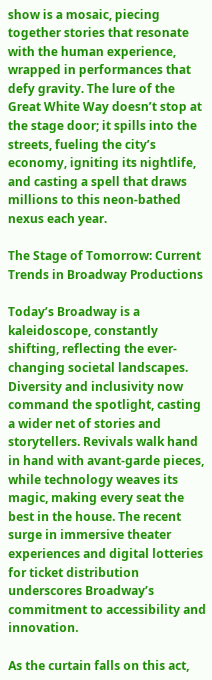show is a mosaic, piecing together stories that resonate with the human experience, wrapped in performances that defy gravity. The lure of the Great White Way doesn’t stop at the stage door; it spills into the streets, fueling the city’s economy, igniting its nightlife, and casting a spell that draws millions to this neon-bathed nexus each year.

The Stage of Tomorrow: Current Trends in Broadway Productions

Today’s Broadway is a kaleidoscope, constantly shifting, reflecting the ever-changing societal landscapes. Diversity and inclusivity now command the spotlight, casting a wider net of stories and storytellers. Revivals walk hand in hand with avant-garde pieces, while technology weaves its magic, making every seat the best in the house. The recent surge in immersive theater experiences and digital lotteries for ticket distribution underscores Broadway’s commitment to accessibility and innovation.

As the curtain falls on this act,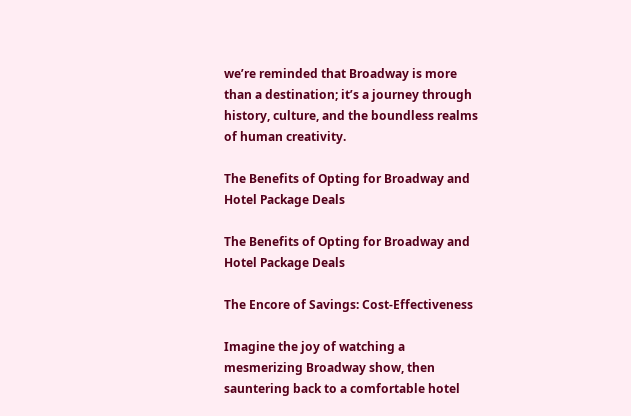we’re reminded that Broadway is more than a destination; it’s a journey through history, culture, and the boundless realms of human creativity.

The Benefits of Opting for Broadway and Hotel Package Deals

The Benefits of Opting for Broadway and Hotel Package Deals

The Encore of Savings: Cost-Effectiveness

Imagine the joy of watching a mesmerizing Broadway show, then sauntering back to a comfortable hotel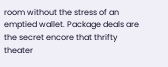room without the stress of an emptied wallet. Package deals are the secret encore that thrifty theater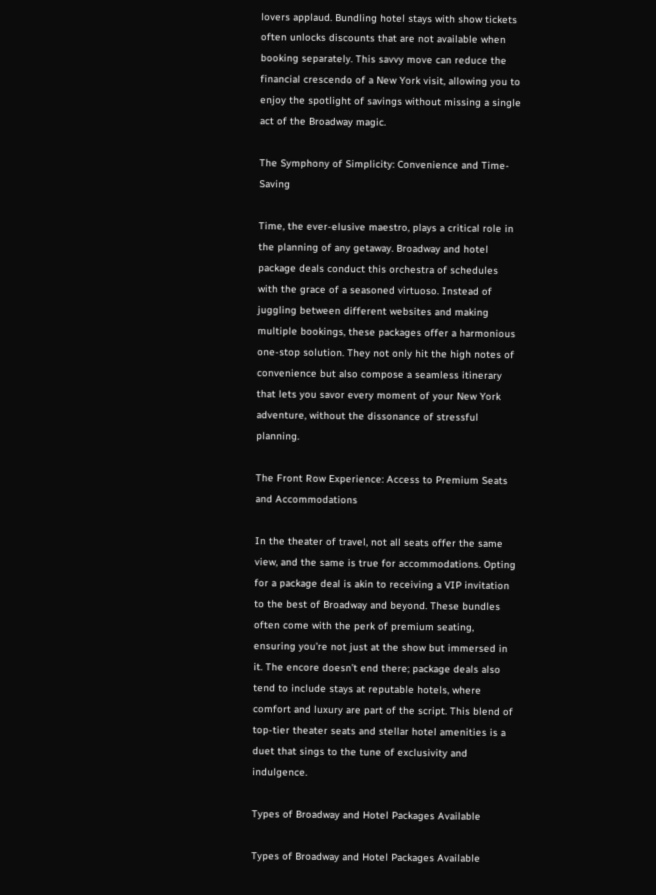lovers applaud. Bundling hotel stays with show tickets often unlocks discounts that are not available when booking separately. This savvy move can reduce the financial crescendo of a New York visit, allowing you to enjoy the spotlight of savings without missing a single act of the Broadway magic.

The Symphony of Simplicity: Convenience and Time-Saving

Time, the ever-elusive maestro, plays a critical role in the planning of any getaway. Broadway and hotel package deals conduct this orchestra of schedules with the grace of a seasoned virtuoso. Instead of juggling between different websites and making multiple bookings, these packages offer a harmonious one-stop solution. They not only hit the high notes of convenience but also compose a seamless itinerary that lets you savor every moment of your New York adventure, without the dissonance of stressful planning.

The Front Row Experience: Access to Premium Seats and Accommodations

In the theater of travel, not all seats offer the same view, and the same is true for accommodations. Opting for a package deal is akin to receiving a VIP invitation to the best of Broadway and beyond. These bundles often come with the perk of premium seating, ensuring you’re not just at the show but immersed in it. The encore doesn’t end there; package deals also tend to include stays at reputable hotels, where comfort and luxury are part of the script. This blend of top-tier theater seats and stellar hotel amenities is a duet that sings to the tune of exclusivity and indulgence.

Types of Broadway and Hotel Packages Available

Types of Broadway and Hotel Packages Available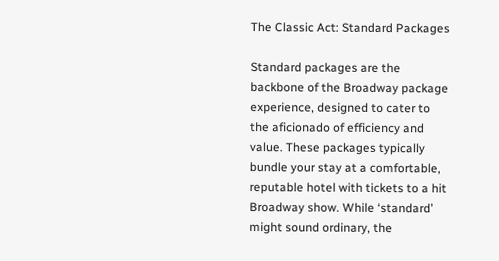The Classic Act: Standard Packages

Standard packages are the backbone of the Broadway package experience, designed to cater to the aficionado of efficiency and value. These packages typically bundle your stay at a comfortable, reputable hotel with tickets to a hit Broadway show. While ‘standard’ might sound ordinary, the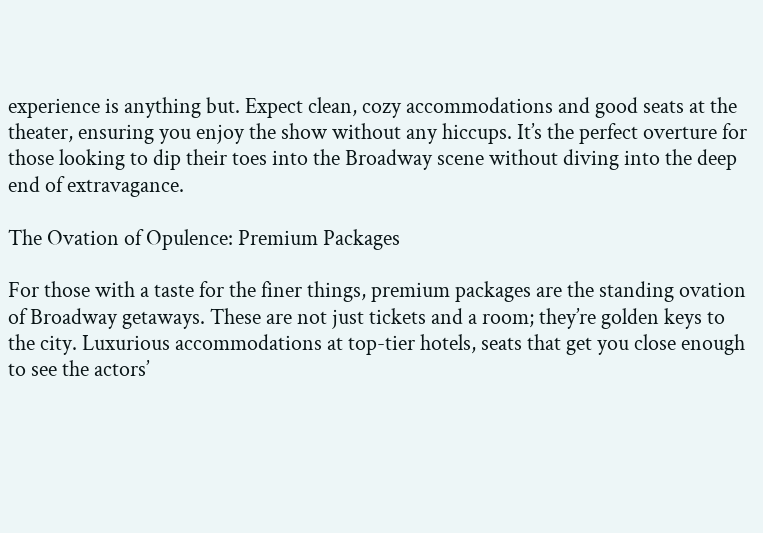experience is anything but. Expect clean, cozy accommodations and good seats at the theater, ensuring you enjoy the show without any hiccups. It’s the perfect overture for those looking to dip their toes into the Broadway scene without diving into the deep end of extravagance.

The Ovation of Opulence: Premium Packages

For those with a taste for the finer things, premium packages are the standing ovation of Broadway getaways. These are not just tickets and a room; they’re golden keys to the city. Luxurious accommodations at top-tier hotels, seats that get you close enough to see the actors’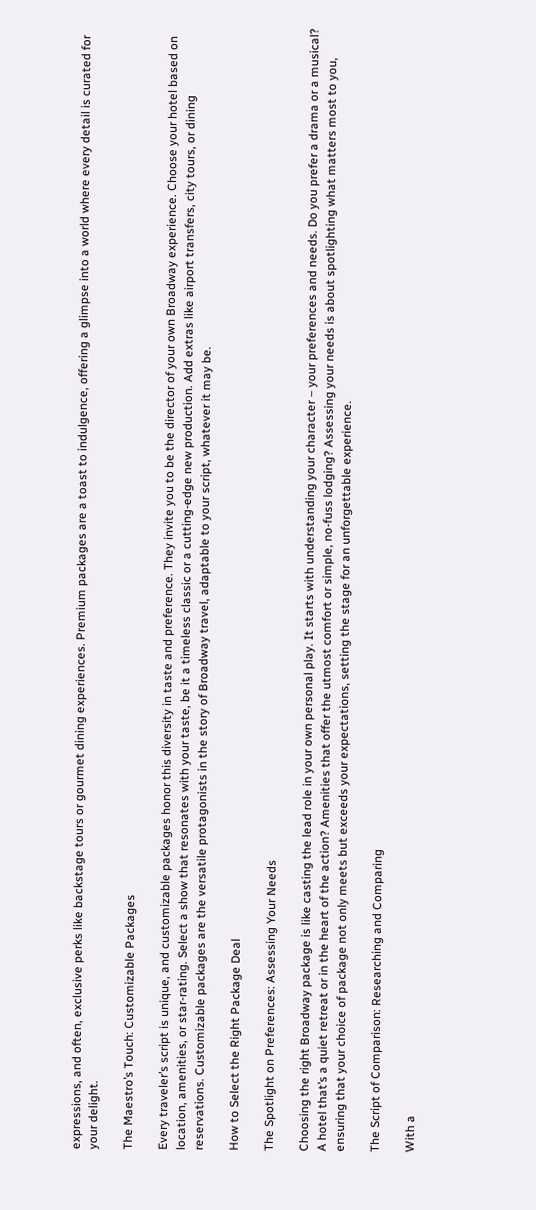expressions, and often, exclusive perks like backstage tours or gourmet dining experiences. Premium packages are a toast to indulgence, offering a glimpse into a world where every detail is curated for your delight.

The Maestro’s Touch: Customizable Packages

Every traveler’s script is unique, and customizable packages honor this diversity in taste and preference. They invite you to be the director of your own Broadway experience. Choose your hotel based on location, amenities, or star-rating. Select a show that resonates with your taste, be it a timeless classic or a cutting-edge new production. Add extras like airport transfers, city tours, or dining reservations. Customizable packages are the versatile protagonists in the story of Broadway travel, adaptable to your script, whatever it may be.

How to Select the Right Package Deal

The Spotlight on Preferences: Assessing Your Needs

Choosing the right Broadway package is like casting the lead role in your own personal play. It starts with understanding your character – your preferences and needs. Do you prefer a drama or a musical? A hotel that’s a quiet retreat or in the heart of the action? Amenities that offer the utmost comfort or simple, no-fuss lodging? Assessing your needs is about spotlighting what matters most to you, ensuring that your choice of package not only meets but exceeds your expectations, setting the stage for an unforgettable experience.

The Script of Comparison: Researching and Comparing

With a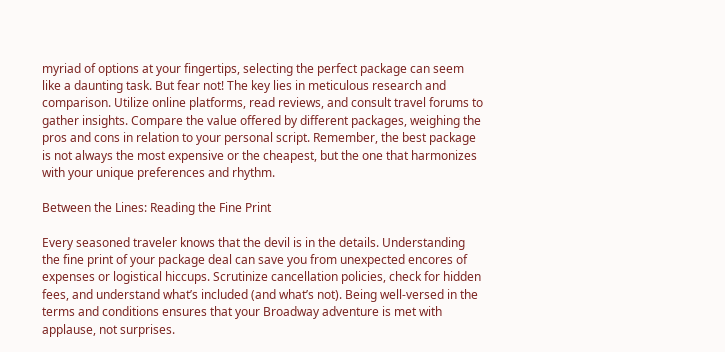myriad of options at your fingertips, selecting the perfect package can seem like a daunting task. But fear not! The key lies in meticulous research and comparison. Utilize online platforms, read reviews, and consult travel forums to gather insights. Compare the value offered by different packages, weighing the pros and cons in relation to your personal script. Remember, the best package is not always the most expensive or the cheapest, but the one that harmonizes with your unique preferences and rhythm.

Between the Lines: Reading the Fine Print

Every seasoned traveler knows that the devil is in the details. Understanding the fine print of your package deal can save you from unexpected encores of expenses or logistical hiccups. Scrutinize cancellation policies, check for hidden fees, and understand what’s included (and what’s not). Being well-versed in the terms and conditions ensures that your Broadway adventure is met with applause, not surprises.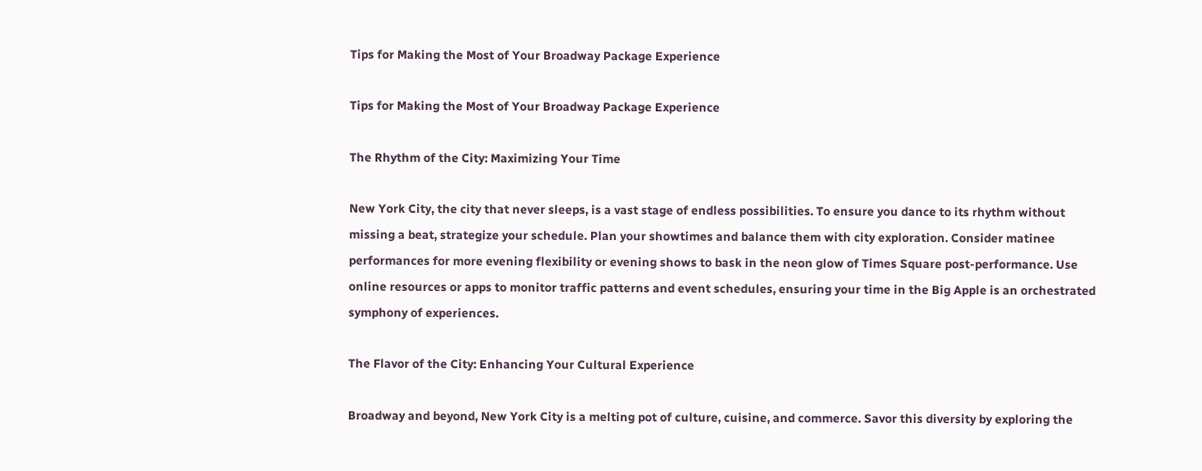Tips for Making the Most of Your Broadway Package Experience

Tips for Making the Most of Your Broadway Package Experience

The Rhythm of the City: Maximizing Your Time

New York City, the city that never sleeps, is a vast stage of endless possibilities. To ensure you dance to its rhythm without missing a beat, strategize your schedule. Plan your showtimes and balance them with city exploration. Consider matinee performances for more evening flexibility or evening shows to bask in the neon glow of Times Square post-performance. Use online resources or apps to monitor traffic patterns and event schedules, ensuring your time in the Big Apple is an orchestrated symphony of experiences.

The Flavor of the City: Enhancing Your Cultural Experience

Broadway and beyond, New York City is a melting pot of culture, cuisine, and commerce. Savor this diversity by exploring the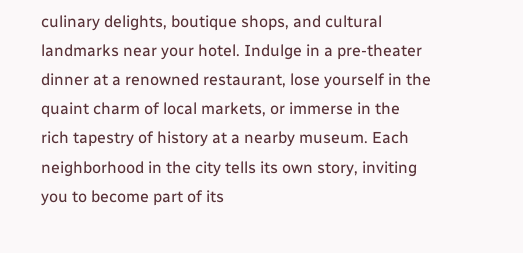culinary delights, boutique shops, and cultural landmarks near your hotel. Indulge in a pre-theater dinner at a renowned restaurant, lose yourself in the quaint charm of local markets, or immerse in the rich tapestry of history at a nearby museum. Each neighborhood in the city tells its own story, inviting you to become part of its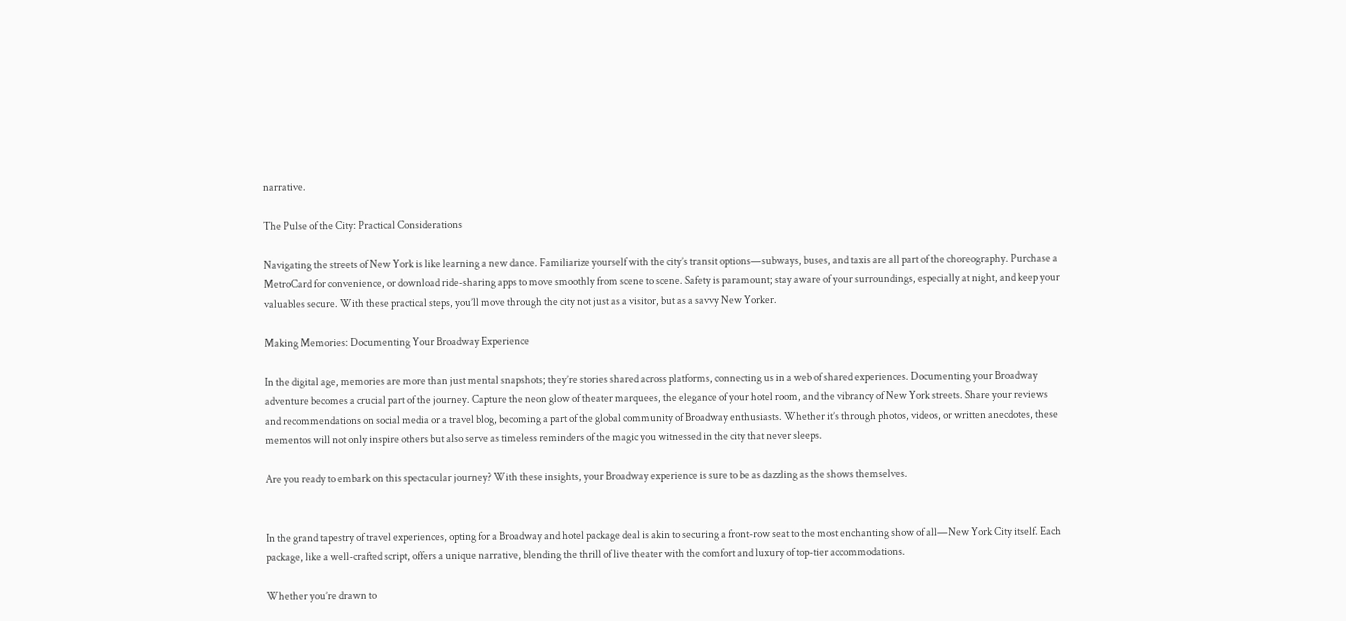narrative.

The Pulse of the City: Practical Considerations

Navigating the streets of New York is like learning a new dance. Familiarize yourself with the city’s transit options—subways, buses, and taxis are all part of the choreography. Purchase a MetroCard for convenience, or download ride-sharing apps to move smoothly from scene to scene. Safety is paramount; stay aware of your surroundings, especially at night, and keep your valuables secure. With these practical steps, you’ll move through the city not just as a visitor, but as a savvy New Yorker.

Making Memories: Documenting Your Broadway Experience

In the digital age, memories are more than just mental snapshots; they’re stories shared across platforms, connecting us in a web of shared experiences. Documenting your Broadway adventure becomes a crucial part of the journey. Capture the neon glow of theater marquees, the elegance of your hotel room, and the vibrancy of New York streets. Share your reviews and recommendations on social media or a travel blog, becoming a part of the global community of Broadway enthusiasts. Whether it’s through photos, videos, or written anecdotes, these mementos will not only inspire others but also serve as timeless reminders of the magic you witnessed in the city that never sleeps.

Are you ready to embark on this spectacular journey? With these insights, your Broadway experience is sure to be as dazzling as the shows themselves.


In the grand tapestry of travel experiences, opting for a Broadway and hotel package deal is akin to securing a front-row seat to the most enchanting show of all—New York City itself. Each package, like a well-crafted script, offers a unique narrative, blending the thrill of live theater with the comfort and luxury of top-tier accommodations.

Whether you’re drawn to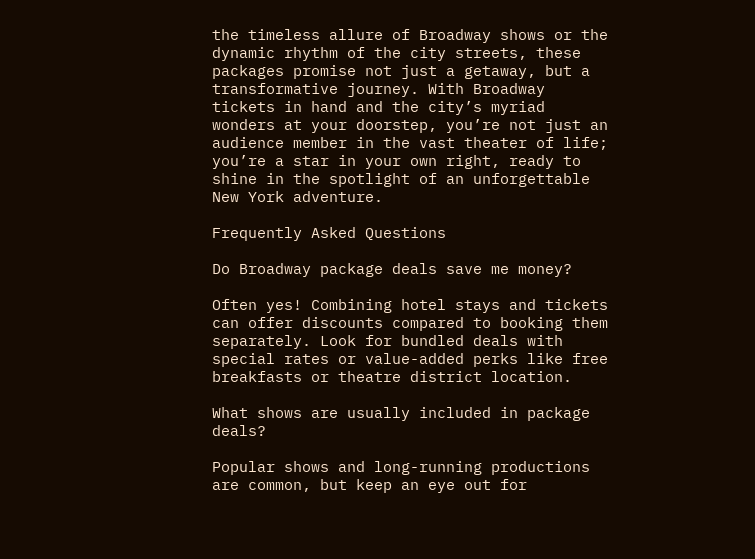the timeless allure of Broadway shows or the dynamic rhythm of the city streets, these packages promise not just a getaway, but a transformative journey. With Broadway tickets in hand and the city’s myriad wonders at your doorstep, you’re not just an audience member in the vast theater of life; you’re a star in your own right, ready to shine in the spotlight of an unforgettable New York adventure.

Frequently Asked Questions

Do Broadway package deals save me money?

Often yes! Combining hotel stays and tickets can offer discounts compared to booking them separately. Look for bundled deals with special rates or value-added perks like free breakfasts or theatre district location.

What shows are usually included in package deals?

Popular shows and long-running productions are common, but keep an eye out for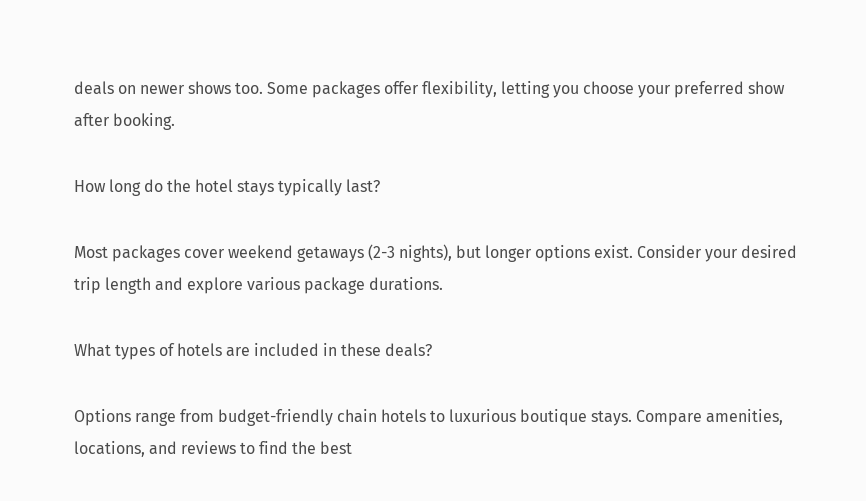deals on newer shows too. Some packages offer flexibility, letting you choose your preferred show after booking.

How long do the hotel stays typically last?

Most packages cover weekend getaways (2-3 nights), but longer options exist. Consider your desired trip length and explore various package durations.

What types of hotels are included in these deals?

Options range from budget-friendly chain hotels to luxurious boutique stays. Compare amenities, locations, and reviews to find the best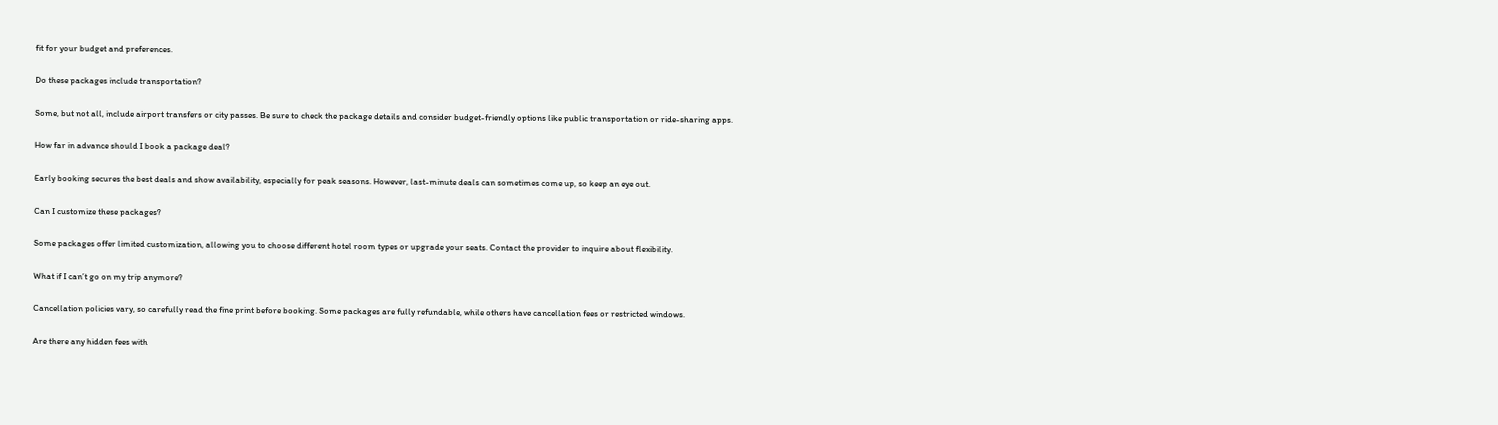fit for your budget and preferences.

Do these packages include transportation?

Some, but not all, include airport transfers or city passes. Be sure to check the package details and consider budget-friendly options like public transportation or ride-sharing apps.

How far in advance should I book a package deal?

Early booking secures the best deals and show availability, especially for peak seasons. However, last-minute deals can sometimes come up, so keep an eye out.

Can I customize these packages?

Some packages offer limited customization, allowing you to choose different hotel room types or upgrade your seats. Contact the provider to inquire about flexibility.

What if I can’t go on my trip anymore?

Cancellation policies vary, so carefully read the fine print before booking. Some packages are fully refundable, while others have cancellation fees or restricted windows.

Are there any hidden fees with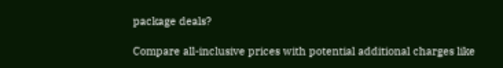package deals?

Compare all-inclusive prices with potential additional charges like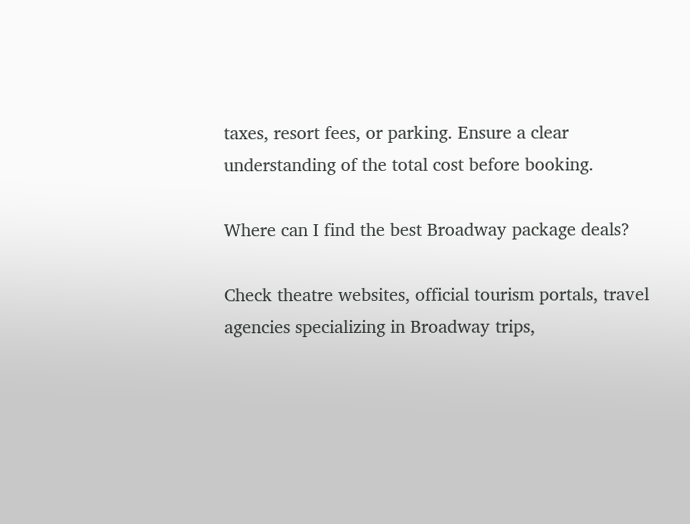taxes, resort fees, or parking. Ensure a clear understanding of the total cost before booking.

Where can I find the best Broadway package deals?

Check theatre websites, official tourism portals, travel agencies specializing in Broadway trips,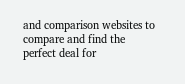and comparison websites to compare and find the perfect deal for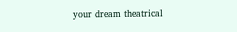your dream theatrical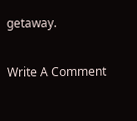getaway.

Write A Comment